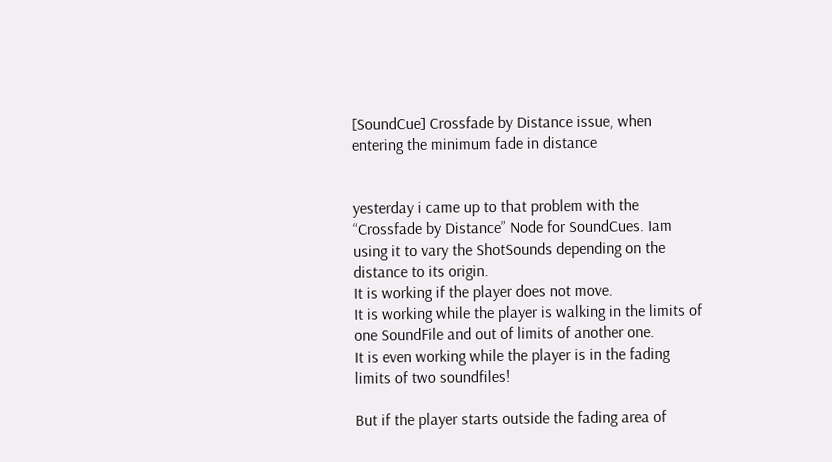[SoundCue] Crossfade by Distance issue, when entering the minimum fade in distance


yesterday i came up to that problem with the “Crossfade by Distance” Node for SoundCues. Iam using it to vary the ShotSounds depending on the distance to its origin.
It is working if the player does not move.
It is working while the player is walking in the limits of one SoundFile and out of limits of another one.
It is even working while the player is in the fading limits of two soundfiles!

But if the player starts outside the fading area of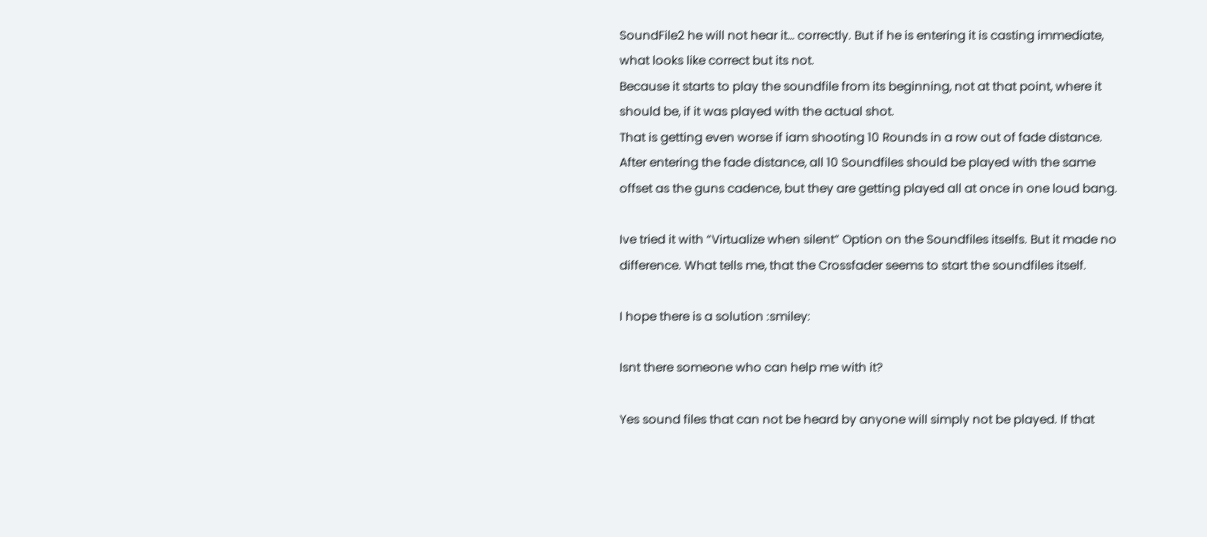SoundFile2 he will not hear it… correctly. But if he is entering it is casting immediate, what looks like correct but its not.
Because it starts to play the soundfile from its beginning, not at that point, where it should be, if it was played with the actual shot.
That is getting even worse if iam shooting 10 Rounds in a row out of fade distance. After entering the fade distance, all 10 Soundfiles should be played with the same offset as the guns cadence, but they are getting played all at once in one loud bang.

Ive tried it with “Virtualize when silent” Option on the Soundfiles itselfs. But it made no difference. What tells me, that the Crossfader seems to start the soundfiles itself.

I hope there is a solution :smiley:

Isnt there someone who can help me with it?

Yes sound files that can not be heard by anyone will simply not be played. If that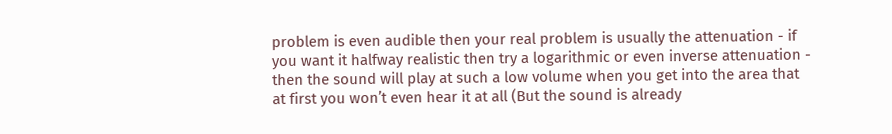problem is even audible then your real problem is usually the attenuation - if you want it halfway realistic then try a logarithmic or even inverse attenuation - then the sound will play at such a low volume when you get into the area that at first you won’t even hear it at all (But the sound is already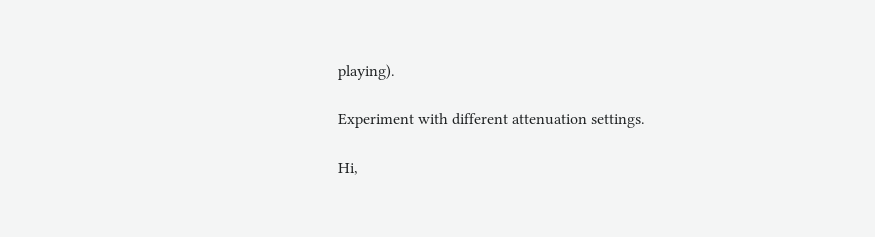playing).

Experiment with different attenuation settings.

Hi,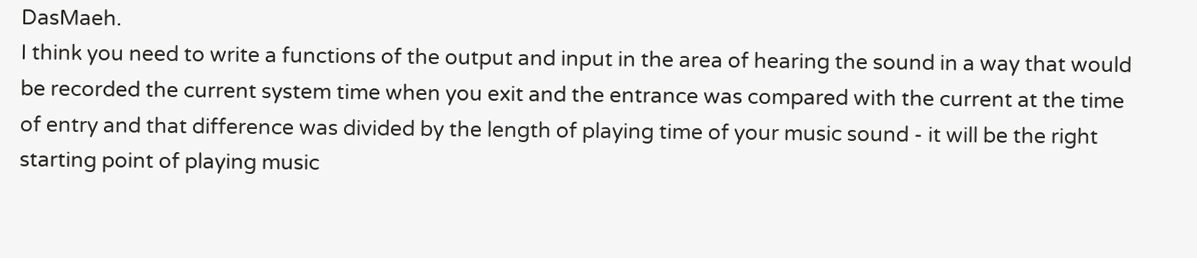DasMaeh.
I think you need to write a functions of the output and input in the area of hearing the sound in a way that would be recorded the current system time when you exit and the entrance was compared with the current at the time of entry and that difference was divided by the length of playing time of your music sound - it will be the right starting point of playing music